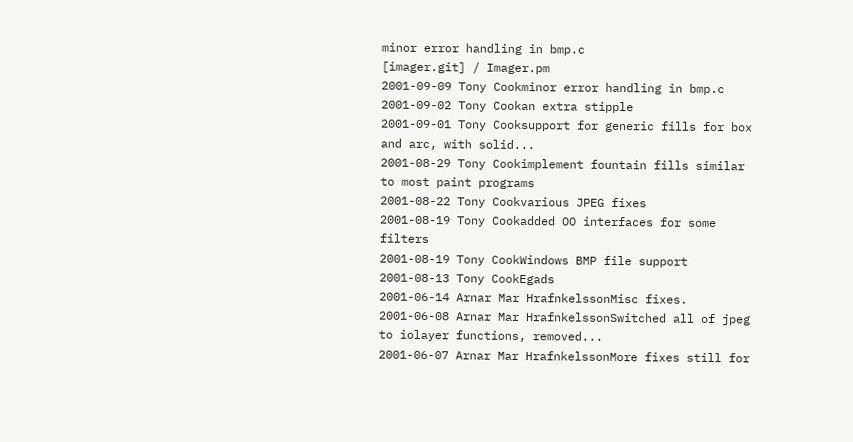minor error handling in bmp.c
[imager.git] / Imager.pm
2001-09-09 Tony Cookminor error handling in bmp.c
2001-09-02 Tony Cookan extra stipple
2001-09-01 Tony Cooksupport for generic fills for box and arc, with solid...
2001-08-29 Tony Cookimplement fountain fills similar to most paint programs
2001-08-22 Tony Cookvarious JPEG fixes
2001-08-19 Tony Cookadded OO interfaces for some filters
2001-08-19 Tony CookWindows BMP file support
2001-08-13 Tony CookEgads
2001-06-14 Arnar Mar HrafnkelssonMisc fixes.
2001-06-08 Arnar Mar HrafnkelssonSwitched all of jpeg to iolayer functions, removed...
2001-06-07 Arnar Mar HrafnkelssonMore fixes still for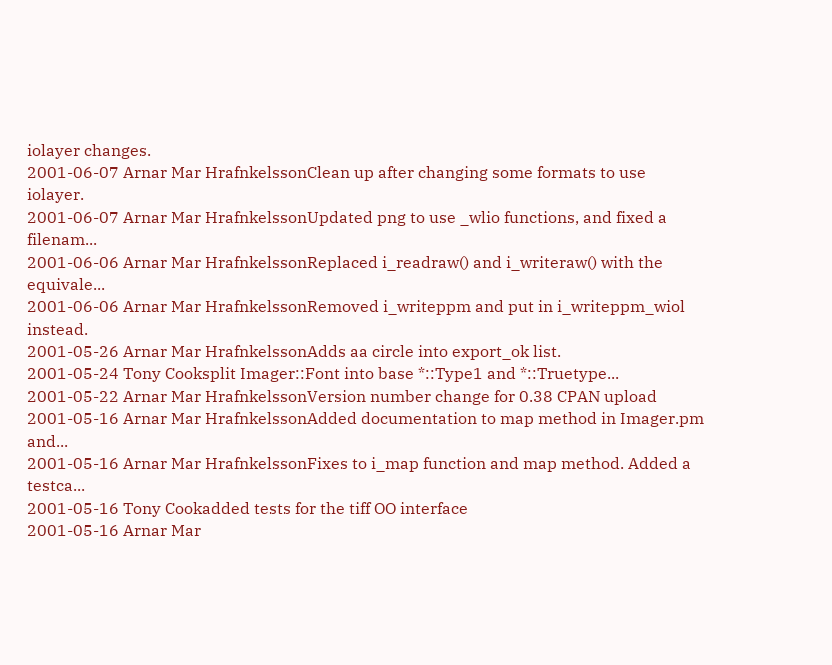iolayer changes.
2001-06-07 Arnar Mar HrafnkelssonClean up after changing some formats to use iolayer.
2001-06-07 Arnar Mar HrafnkelssonUpdated png to use _wlio functions, and fixed a filenam...
2001-06-06 Arnar Mar HrafnkelssonReplaced i_readraw() and i_writeraw() with the equivale...
2001-06-06 Arnar Mar HrafnkelssonRemoved i_writeppm and put in i_writeppm_wiol instead.
2001-05-26 Arnar Mar HrafnkelssonAdds aa circle into export_ok list.
2001-05-24 Tony Cooksplit Imager::Font into base *::Type1 and *::Truetype...
2001-05-22 Arnar Mar HrafnkelssonVersion number change for 0.38 CPAN upload
2001-05-16 Arnar Mar HrafnkelssonAdded documentation to map method in Imager.pm and...
2001-05-16 Arnar Mar HrafnkelssonFixes to i_map function and map method. Added a testca...
2001-05-16 Tony Cookadded tests for the tiff OO interface
2001-05-16 Arnar Mar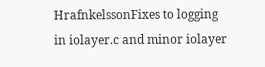HrafnkelssonFixes to logging in iolayer.c and minor iolayer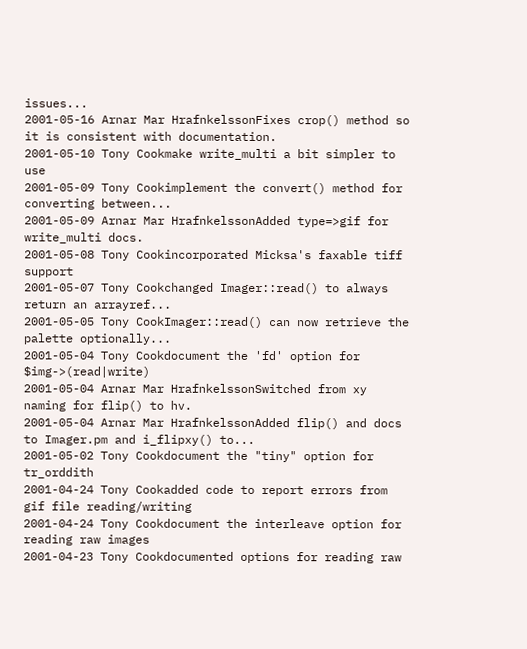issues...
2001-05-16 Arnar Mar HrafnkelssonFixes crop() method so it is consistent with documentation.
2001-05-10 Tony Cookmake write_multi a bit simpler to use
2001-05-09 Tony Cookimplement the convert() method for converting between...
2001-05-09 Arnar Mar HrafnkelssonAdded type=>gif for write_multi docs.
2001-05-08 Tony Cookincorporated Micksa's faxable tiff support
2001-05-07 Tony Cookchanged Imager::read() to always return an arrayref...
2001-05-05 Tony CookImager::read() can now retrieve the palette optionally...
2001-05-04 Tony Cookdocument the 'fd' option for $img->(read|write)
2001-05-04 Arnar Mar HrafnkelssonSwitched from xy naming for flip() to hv.
2001-05-04 Arnar Mar HrafnkelssonAdded flip() and docs to Imager.pm and i_flipxy() to...
2001-05-02 Tony Cookdocument the "tiny" option for tr_orddith
2001-04-24 Tony Cookadded code to report errors from gif file reading/writing
2001-04-24 Tony Cookdocument the interleave option for reading raw images
2001-04-23 Tony Cookdocumented options for reading raw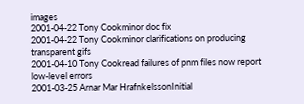images
2001-04-22 Tony Cookminor doc fix
2001-04-22 Tony Cookminor clarifications on producing transparent gifs
2001-04-10 Tony Cookread failures of pnm files now report low-level errors
2001-03-25 Arnar Mar HrafnkelssonInitial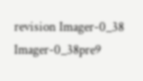revision Imager-0_38 Imager-0_38pre9